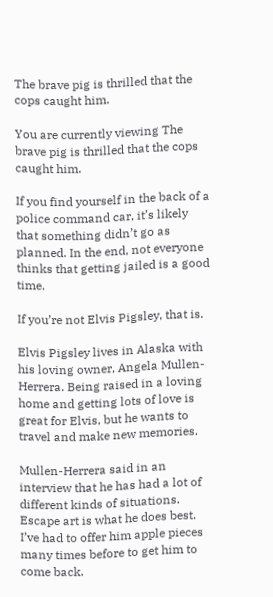The brave pig is thrilled that the cops caught him.

You are currently viewing The brave pig is thrilled that the cops caught him.

If you find yourself in the back of a police command car, it’s likely that something didn’t go as planned. In the end, not everyone thinks that getting jailed is a good time.

If you’re not Elvis Pigsley, that is.

Elvis Pigsley lives in Alaska with his loving owner, Angela Mullen-Herrera. Being raised in a loving home and getting lots of love is great for Elvis, but he wants to travel and make new memories.

Mullen-Herrera said in an interview that he has had a lot of different kinds of situations. Escape art is what he does best. I’ve had to offer him apple pieces many times before to get him to come back.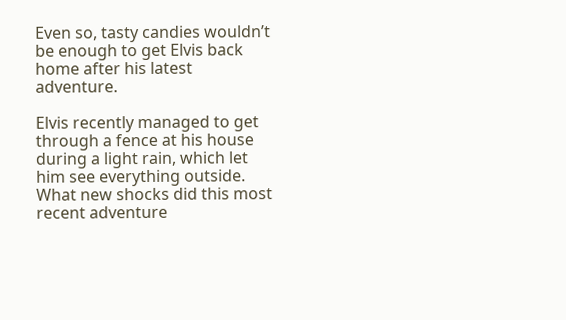Even so, tasty candies wouldn’t be enough to get Elvis back home after his latest adventure.

Elvis recently managed to get through a fence at his house during a light rain, which let him see everything outside. What new shocks did this most recent adventure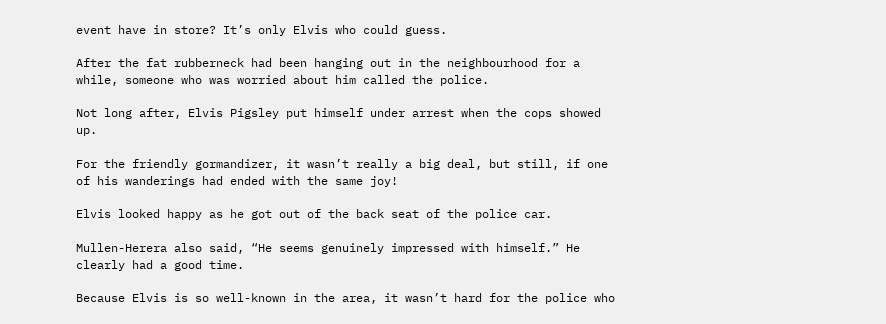event have in store? It’s only Elvis who could guess.

After the fat rubberneck had been hanging out in the neighbourhood for a while, someone who was worried about him called the police.

Not long after, Elvis Pigsley put himself under arrest when the cops showed up.

For the friendly gormandizer, it wasn’t really a big deal, but still, if one of his wanderings had ended with the same joy!

Elvis looked happy as he got out of the back seat of the police car.

Mullen-Herera also said, “He seems genuinely impressed with himself.” He clearly had a good time.

Because Elvis is so well-known in the area, it wasn’t hard for the police who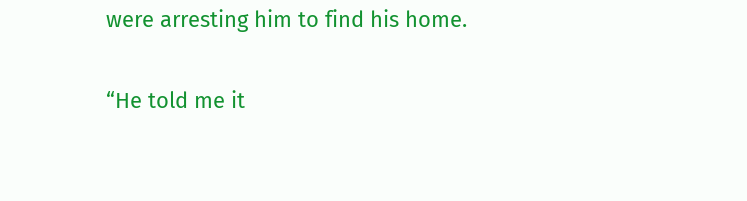were arresting him to find his home.

“He told me it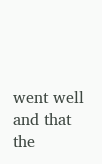went well and that the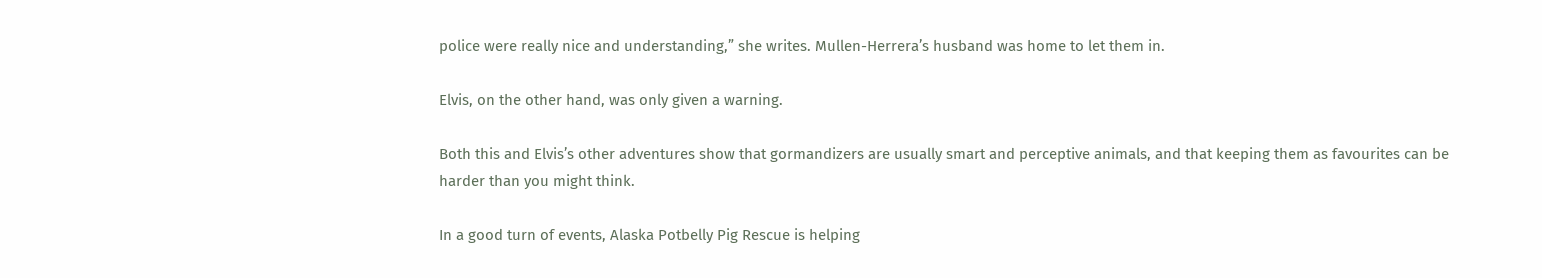police were really nice and understanding,” she writes. Mullen-Herrera’s husband was home to let them in.

Elvis, on the other hand, was only given a warning.

Both this and Elvis’s other adventures show that gormandizers are usually smart and perceptive animals, and that keeping them as favourites can be harder than you might think.

In a good turn of events, Alaska Potbelly Pig Rescue is helping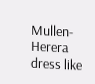Mullen-Herera dress like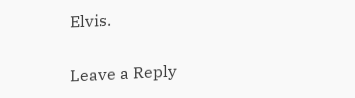Elvis.

Leave a Reply